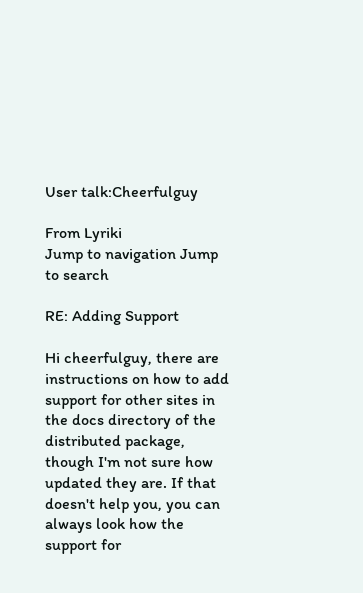User talk:Cheerfulguy

From Lyriki
Jump to navigation Jump to search

RE: Adding Support

Hi cheerfulguy, there are instructions on how to add support for other sites in the docs directory of the distributed package, though I'm not sure how updated they are. If that doesn't help you, you can always look how the support for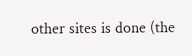other sites is done (the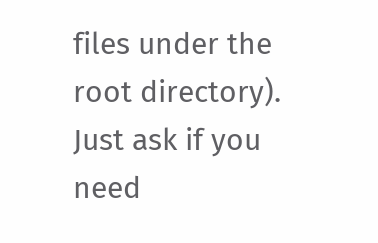files under the root directory). Just ask if you need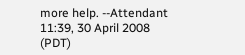more help. --Attendant 11:39, 30 April 2008 (PDT)